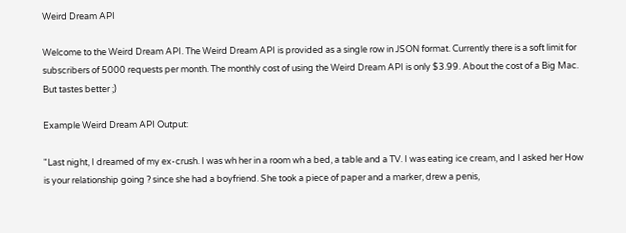Weird Dream API

Welcome to the Weird Dream API. The Weird Dream API is provided as a single row in JSON format. Currently there is a soft limit for subscribers of 5000 requests per month. The monthly cost of using the Weird Dream API is only $3.99. About the cost of a Big Mac. But tastes better ;)

Example Weird Dream API Output:

"Last night, I dreamed of my ex-crush. I was wh her in a room wh a bed, a table and a TV. I was eating ice cream, and I asked her How is your relationship going ? since she had a boyfriend. She took a piece of paper and a marker, drew a penis,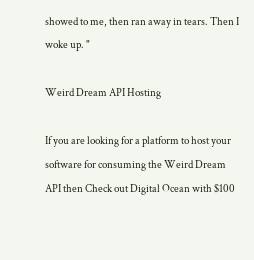showed to me, then ran away in tears. Then I woke up. "

Weird Dream API Hosting

If you are looking for a platform to host your software for consuming the Weird Dream API then Check out Digital Ocean with $100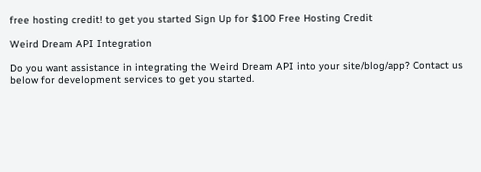free hosting credit! to get you started Sign Up for $100 Free Hosting Credit

Weird Dream API Integration

Do you want assistance in integrating the Weird Dream API into your site/blog/app? Contact us below for development services to get you started.